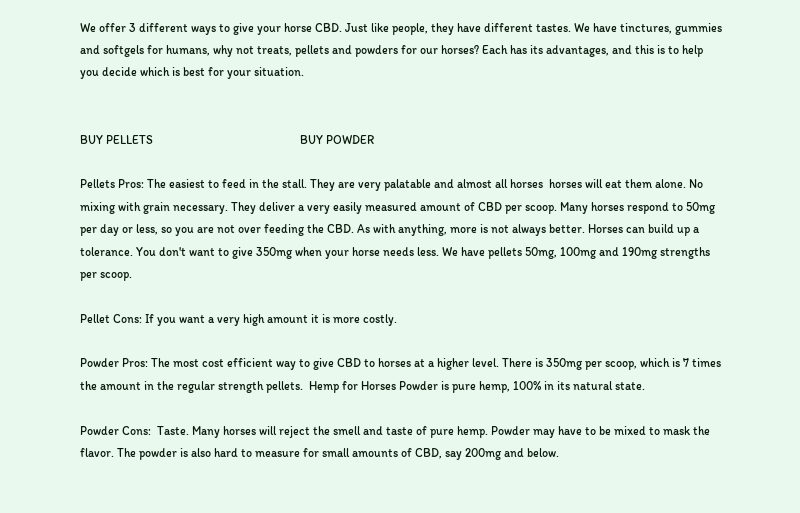We offer 3 different ways to give your horse CBD. Just like people, they have different tastes. We have tinctures, gummies and softgels for humans, why not treats, pellets and powders for our horses? Each has its advantages, and this is to help you decide which is best for your situation.


BUY PELLETS                                                 BUY POWDER

Pellets Pros: The easiest to feed in the stall. They are very palatable and almost all horses  horses will eat them alone. No mixing with grain necessary. They deliver a very easily measured amount of CBD per scoop. Many horses respond to 50mg per day or less, so you are not over feeding the CBD. As with anything, more is not always better. Horses can build up a tolerance. You don't want to give 350mg when your horse needs less. We have pellets 50mg, 100mg and 190mg strengths per scoop.

Pellet Cons: If you want a very high amount it is more costly.

Powder Pros: The most cost efficient way to give CBD to horses at a higher level. There is 350mg per scoop, which is 7 times the amount in the regular strength pellets.  Hemp for Horses Powder is pure hemp, 100% in its natural state.

Powder Cons:  Taste. Many horses will reject the smell and taste of pure hemp. Powder may have to be mixed to mask the flavor. The powder is also hard to measure for small amounts of CBD, say 200mg and below.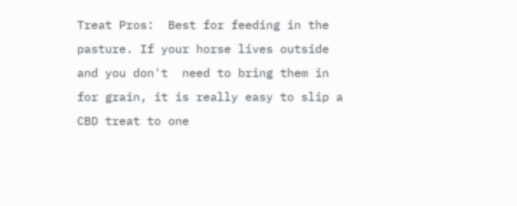Treat Pros:  Best for feeding in the pasture. If your horse lives outside and you don't  need to bring them in for grain, it is really easy to slip a CBD treat to one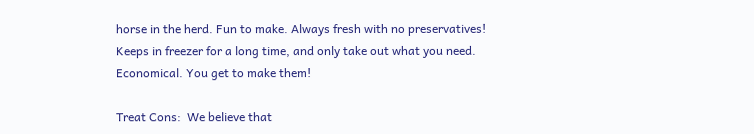horse in the herd. Fun to make. Always fresh with no preservatives! Keeps in freezer for a long time, and only take out what you need. Economical. You get to make them!

Treat Cons:  We believe that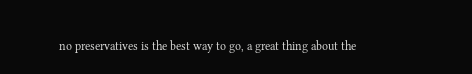no preservatives is the best way to go, a great thing about the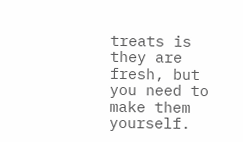treats is they are fresh, but you need to make them yourself.